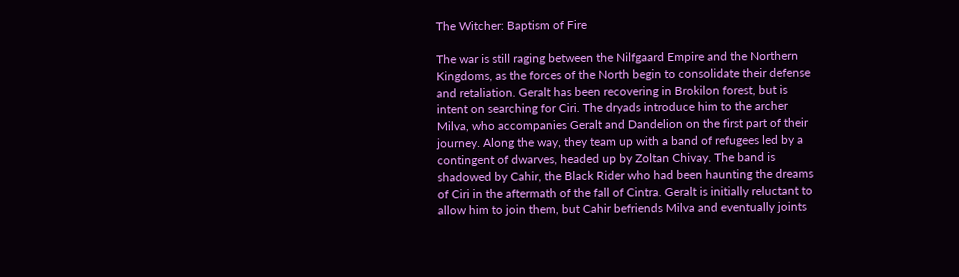The Witcher: Baptism of Fire

The war is still raging between the Nilfgaard Empire and the Northern Kingdoms, as the forces of the North begin to consolidate their defense and retaliation. Geralt has been recovering in Brokilon forest, but is intent on searching for Ciri. The dryads introduce him to the archer Milva, who accompanies Geralt and Dandelion on the first part of their journey. Along the way, they team up with a band of refugees led by a contingent of dwarves, headed up by Zoltan Chivay. The band is shadowed by Cahir, the Black Rider who had been haunting the dreams of Ciri in the aftermath of the fall of Cintra. Geralt is initially reluctant to allow him to join them, but Cahir befriends Milva and eventually joints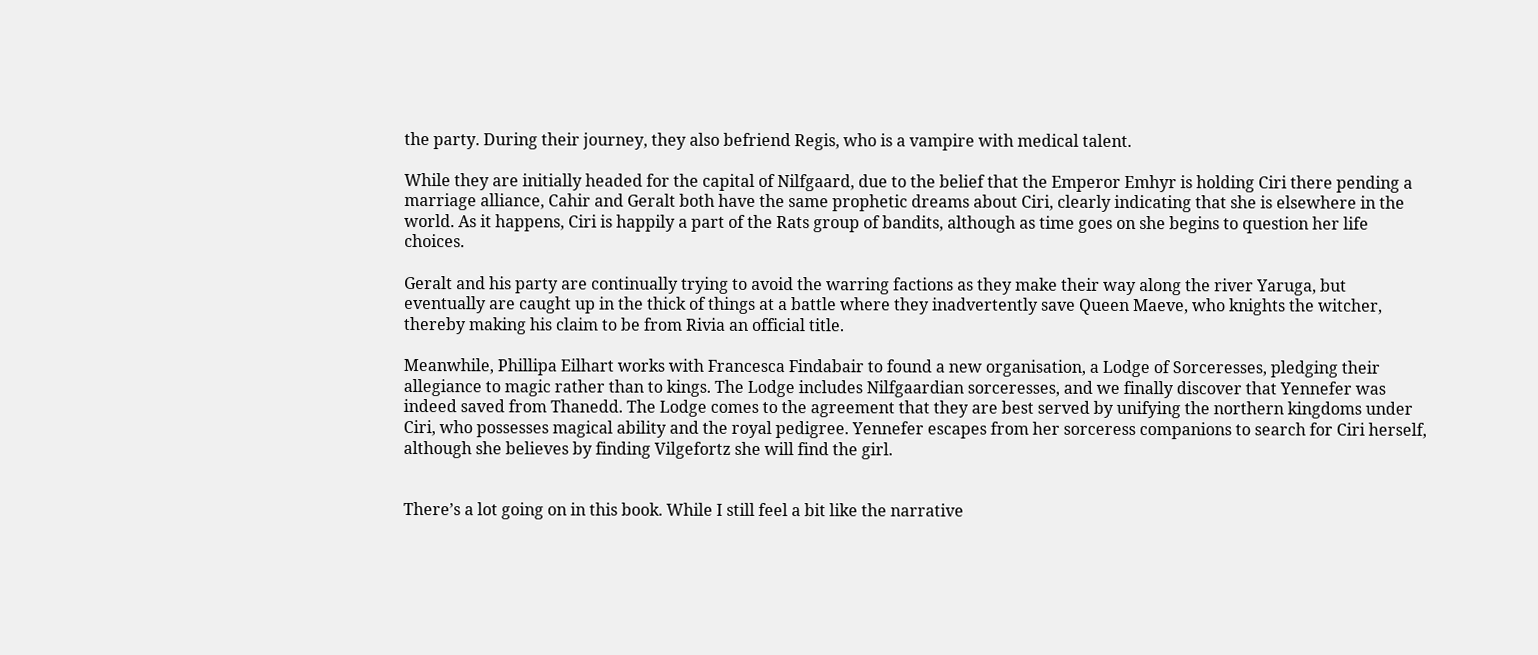the party. During their journey, they also befriend Regis, who is a vampire with medical talent.

While they are initially headed for the capital of Nilfgaard, due to the belief that the Emperor Emhyr is holding Ciri there pending a marriage alliance, Cahir and Geralt both have the same prophetic dreams about Ciri, clearly indicating that she is elsewhere in the world. As it happens, Ciri is happily a part of the Rats group of bandits, although as time goes on she begins to question her life choices.

Geralt and his party are continually trying to avoid the warring factions as they make their way along the river Yaruga, but eventually are caught up in the thick of things at a battle where they inadvertently save Queen Maeve, who knights the witcher, thereby making his claim to be from Rivia an official title.

Meanwhile, Phillipa Eilhart works with Francesca Findabair to found a new organisation, a Lodge of Sorceresses, pledging their allegiance to magic rather than to kings. The Lodge includes Nilfgaardian sorceresses, and we finally discover that Yennefer was indeed saved from Thanedd. The Lodge comes to the agreement that they are best served by unifying the northern kingdoms under Ciri, who possesses magical ability and the royal pedigree. Yennefer escapes from her sorceress companions to search for Ciri herself, although she believes by finding Vilgefortz she will find the girl.


There’s a lot going on in this book. While I still feel a bit like the narrative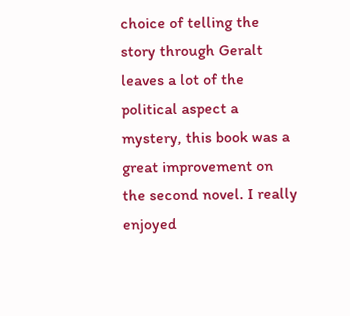choice of telling the story through Geralt leaves a lot of the political aspect a mystery, this book was a great improvement on the second novel. I really enjoyed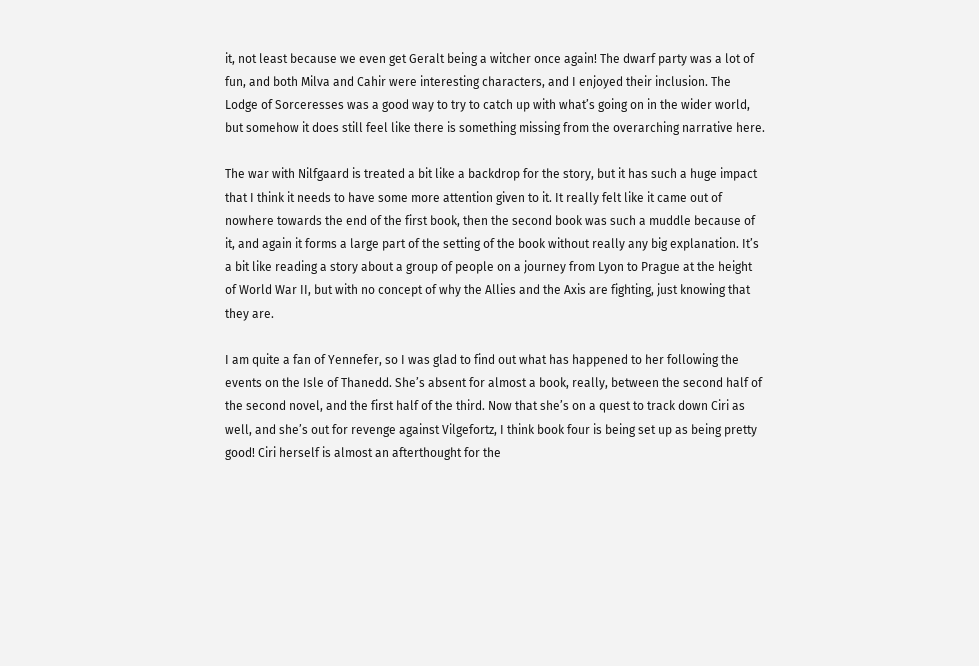it, not least because we even get Geralt being a witcher once again! The dwarf party was a lot of fun, and both Milva and Cahir were interesting characters, and I enjoyed their inclusion. The Lodge of Sorceresses was a good way to try to catch up with what’s going on in the wider world, but somehow it does still feel like there is something missing from the overarching narrative here.

The war with Nilfgaard is treated a bit like a backdrop for the story, but it has such a huge impact that I think it needs to have some more attention given to it. It really felt like it came out of nowhere towards the end of the first book, then the second book was such a muddle because of it, and again it forms a large part of the setting of the book without really any big explanation. It’s a bit like reading a story about a group of people on a journey from Lyon to Prague at the height of World War II, but with no concept of why the Allies and the Axis are fighting, just knowing that they are.

I am quite a fan of Yennefer, so I was glad to find out what has happened to her following the events on the Isle of Thanedd. She’s absent for almost a book, really, between the second half of the second novel, and the first half of the third. Now that she’s on a quest to track down Ciri as well, and she’s out for revenge against Vilgefortz, I think book four is being set up as being pretty good! Ciri herself is almost an afterthought for the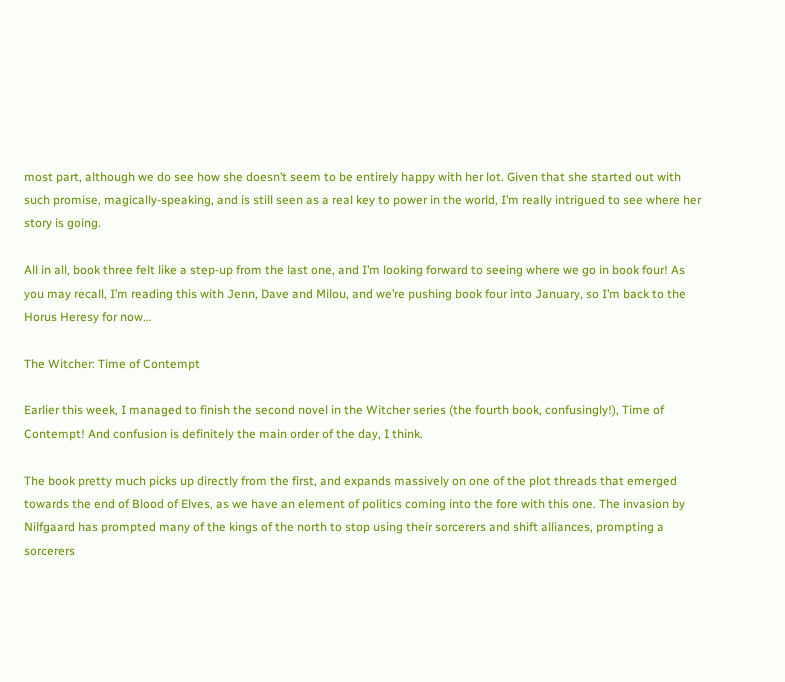most part, although we do see how she doesn’t seem to be entirely happy with her lot. Given that she started out with such promise, magically-speaking, and is still seen as a real key to power in the world, I’m really intrigued to see where her story is going.

All in all, book three felt like a step-up from the last one, and I’m looking forward to seeing where we go in book four! As you may recall, I’m reading this with Jenn, Dave and Milou, and we’re pushing book four into January, so I’m back to the Horus Heresy for now…

The Witcher: Time of Contempt

Earlier this week, I managed to finish the second novel in the Witcher series (the fourth book, confusingly!), Time of Contempt! And confusion is definitely the main order of the day, I think.

The book pretty much picks up directly from the first, and expands massively on one of the plot threads that emerged towards the end of Blood of Elves, as we have an element of politics coming into the fore with this one. The invasion by Nilfgaard has prompted many of the kings of the north to stop using their sorcerers and shift alliances, prompting a sorcerers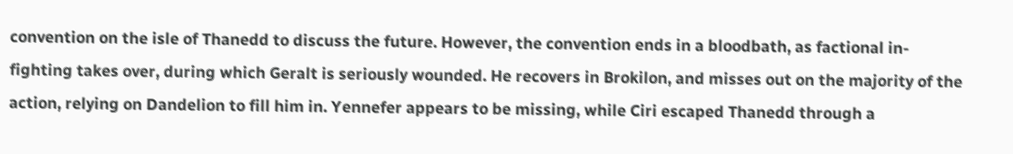convention on the isle of Thanedd to discuss the future. However, the convention ends in a bloodbath, as factional in-fighting takes over, during which Geralt is seriously wounded. He recovers in Brokilon, and misses out on the majority of the action, relying on Dandelion to fill him in. Yennefer appears to be missing, while Ciri escaped Thanedd through a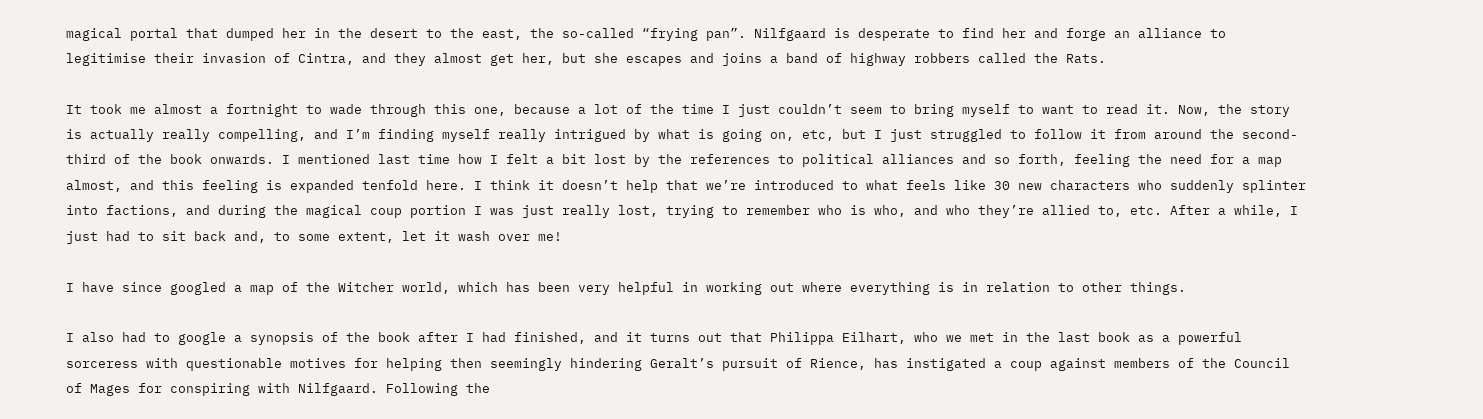magical portal that dumped her in the desert to the east, the so-called “frying pan”. Nilfgaard is desperate to find her and forge an alliance to legitimise their invasion of Cintra, and they almost get her, but she escapes and joins a band of highway robbers called the Rats.

It took me almost a fortnight to wade through this one, because a lot of the time I just couldn’t seem to bring myself to want to read it. Now, the story is actually really compelling, and I’m finding myself really intrigued by what is going on, etc, but I just struggled to follow it from around the second-third of the book onwards. I mentioned last time how I felt a bit lost by the references to political alliances and so forth, feeling the need for a map almost, and this feeling is expanded tenfold here. I think it doesn’t help that we’re introduced to what feels like 30 new characters who suddenly splinter into factions, and during the magical coup portion I was just really lost, trying to remember who is who, and who they’re allied to, etc. After a while, I just had to sit back and, to some extent, let it wash over me!

I have since googled a map of the Witcher world, which has been very helpful in working out where everything is in relation to other things.

I also had to google a synopsis of the book after I had finished, and it turns out that Philippa Eilhart, who we met in the last book as a powerful sorceress with questionable motives for helping then seemingly hindering Geralt’s pursuit of Rience, has instigated a coup against members of the Council of Mages for conspiring with Nilfgaard. Following the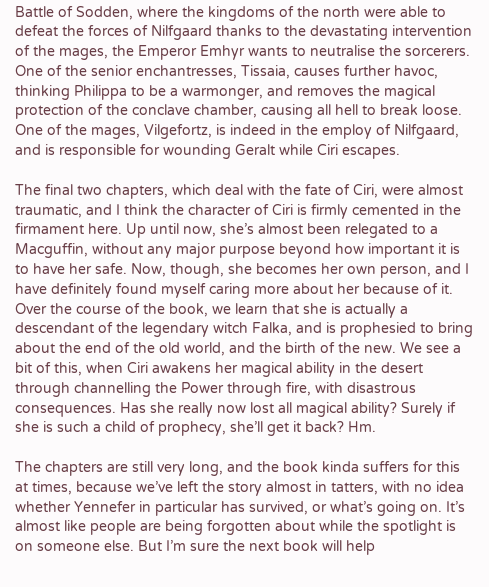Battle of Sodden, where the kingdoms of the north were able to defeat the forces of Nilfgaard thanks to the devastating intervention of the mages, the Emperor Emhyr wants to neutralise the sorcerers. One of the senior enchantresses, Tissaia, causes further havoc, thinking Philippa to be a warmonger, and removes the magical protection of the conclave chamber, causing all hell to break loose. One of the mages, Vilgefortz, is indeed in the employ of Nilfgaard, and is responsible for wounding Geralt while Ciri escapes.

The final two chapters, which deal with the fate of Ciri, were almost traumatic, and I think the character of Ciri is firmly cemented in the firmament here. Up until now, she’s almost been relegated to a Macguffin, without any major purpose beyond how important it is to have her safe. Now, though, she becomes her own person, and I have definitely found myself caring more about her because of it. Over the course of the book, we learn that she is actually a descendant of the legendary witch Falka, and is prophesied to bring about the end of the old world, and the birth of the new. We see a bit of this, when Ciri awakens her magical ability in the desert through channelling the Power through fire, with disastrous consequences. Has she really now lost all magical ability? Surely if she is such a child of prophecy, she’ll get it back? Hm.

The chapters are still very long, and the book kinda suffers for this at times, because we’ve left the story almost in tatters, with no idea whether Yennefer in particular has survived, or what’s going on. It’s almost like people are being forgotten about while the spotlight is on someone else. But I’m sure the next book will help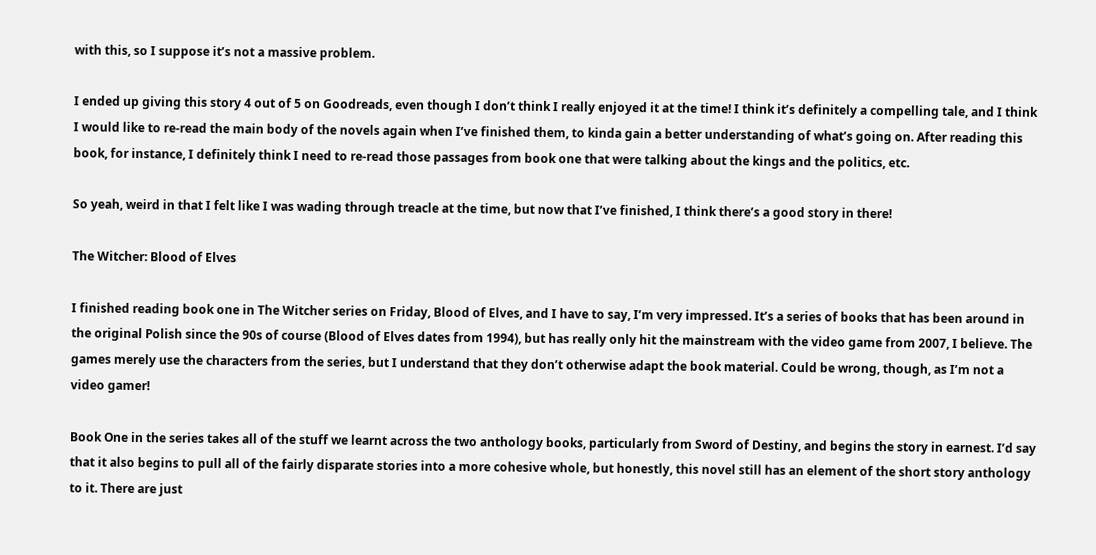with this, so I suppose it’s not a massive problem.

I ended up giving this story 4 out of 5 on Goodreads, even though I don’t think I really enjoyed it at the time! I think it’s definitely a compelling tale, and I think I would like to re-read the main body of the novels again when I’ve finished them, to kinda gain a better understanding of what’s going on. After reading this book, for instance, I definitely think I need to re-read those passages from book one that were talking about the kings and the politics, etc.

So yeah, weird in that I felt like I was wading through treacle at the time, but now that I’ve finished, I think there’s a good story in there!

The Witcher: Blood of Elves

I finished reading book one in The Witcher series on Friday, Blood of Elves, and I have to say, I’m very impressed. It’s a series of books that has been around in the original Polish since the 90s of course (Blood of Elves dates from 1994), but has really only hit the mainstream with the video game from 2007, I believe. The games merely use the characters from the series, but I understand that they don’t otherwise adapt the book material. Could be wrong, though, as I’m not a video gamer!

Book One in the series takes all of the stuff we learnt across the two anthology books, particularly from Sword of Destiny, and begins the story in earnest. I’d say that it also begins to pull all of the fairly disparate stories into a more cohesive whole, but honestly, this novel still has an element of the short story anthology to it. There are just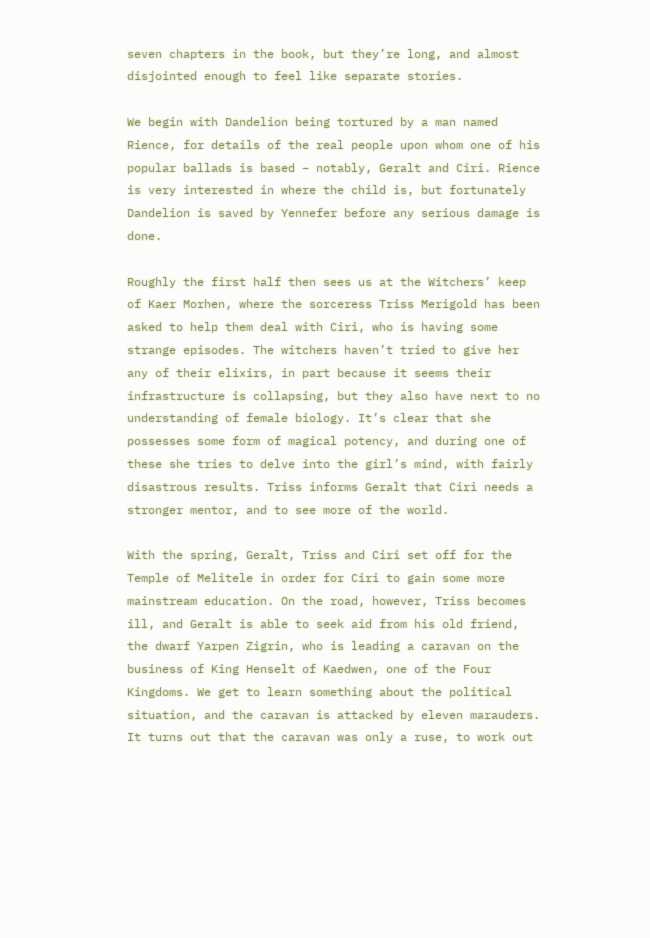seven chapters in the book, but they’re long, and almost disjointed enough to feel like separate stories.

We begin with Dandelion being tortured by a man named Rience, for details of the real people upon whom one of his popular ballads is based – notably, Geralt and Ciri. Rience is very interested in where the child is, but fortunately Dandelion is saved by Yennefer before any serious damage is done.

Roughly the first half then sees us at the Witchers’ keep of Kaer Morhen, where the sorceress Triss Merigold has been asked to help them deal with Ciri, who is having some strange episodes. The witchers haven’t tried to give her any of their elixirs, in part because it seems their infrastructure is collapsing, but they also have next to no understanding of female biology. It’s clear that she possesses some form of magical potency, and during one of these she tries to delve into the girl’s mind, with fairly disastrous results. Triss informs Geralt that Ciri needs a stronger mentor, and to see more of the world.

With the spring, Geralt, Triss and Ciri set off for the Temple of Melitele in order for Ciri to gain some more mainstream education. On the road, however, Triss becomes ill, and Geralt is able to seek aid from his old friend, the dwarf Yarpen Zigrin, who is leading a caravan on the business of King Henselt of Kaedwen, one of the Four Kingdoms. We get to learn something about the political situation, and the caravan is attacked by eleven marauders. It turns out that the caravan was only a ruse, to work out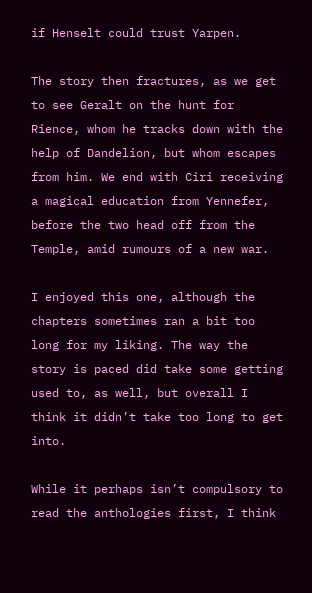if Henselt could trust Yarpen.

The story then fractures, as we get to see Geralt on the hunt for Rience, whom he tracks down with the help of Dandelion, but whom escapes from him. We end with Ciri receiving a magical education from Yennefer, before the two head off from the Temple, amid rumours of a new war.

I enjoyed this one, although the chapters sometimes ran a bit too long for my liking. The way the story is paced did take some getting used to, as well, but overall I think it didn’t take too long to get into.

While it perhaps isn’t compulsory to read the anthologies first, I think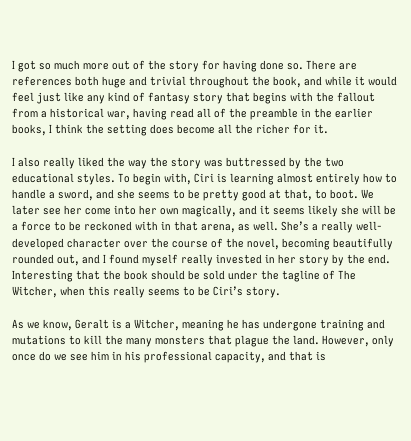I got so much more out of the story for having done so. There are references both huge and trivial throughout the book, and while it would feel just like any kind of fantasy story that begins with the fallout from a historical war, having read all of the preamble in the earlier books, I think the setting does become all the richer for it.

I also really liked the way the story was buttressed by the two educational styles. To begin with, Ciri is learning almost entirely how to handle a sword, and she seems to be pretty good at that, to boot. We later see her come into her own magically, and it seems likely she will be a force to be reckoned with in that arena, as well. She’s a really well-developed character over the course of the novel, becoming beautifully rounded out, and I found myself really invested in her story by the end. Interesting that the book should be sold under the tagline of The Witcher, when this really seems to be Ciri’s story.

As we know, Geralt is a Witcher, meaning he has undergone training and mutations to kill the many monsters that plague the land. However, only once do we see him in his professional capacity, and that is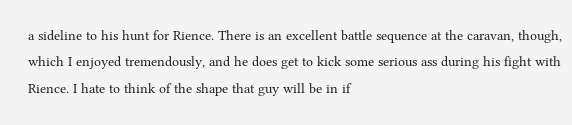a sideline to his hunt for Rience. There is an excellent battle sequence at the caravan, though, which I enjoyed tremendously, and he does get to kick some serious ass during his fight with Rience. I hate to think of the shape that guy will be in if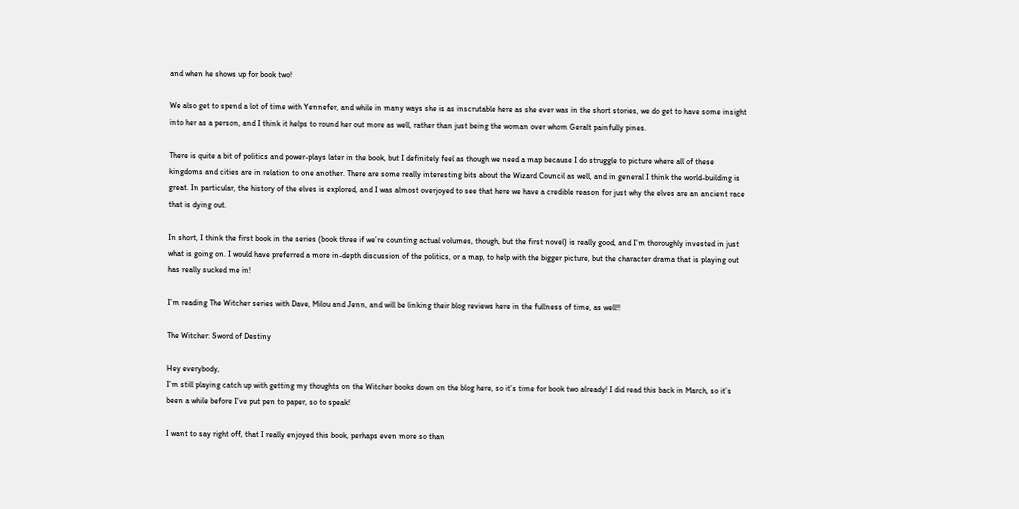and when he shows up for book two!

We also get to spend a lot of time with Yennefer, and while in many ways she is as inscrutable here as she ever was in the short stories, we do get to have some insight into her as a person, and I think it helps to round her out more as well, rather than just being the woman over whom Geralt painfully pines.

There is quite a bit of politics and power-plays later in the book, but I definitely feel as though we need a map because I do struggle to picture where all of these kingdoms and cities are in relation to one another. There are some really interesting bits about the Wizard Council as well, and in general I think the world-building is great. In particular, the history of the elves is explored, and I was almost overjoyed to see that here we have a credible reason for just why the elves are an ancient race that is dying out.

In short, I think the first book in the series (book three if we’re counting actual volumes, though, but the first novel) is really good, and I’m thoroughly invested in just what is going on. I would have preferred a more in-depth discussion of the politics, or a map, to help with the bigger picture, but the character drama that is playing out has really sucked me in!

I’m reading The Witcher series with Dave, Milou and Jenn, and will be linking their blog reviews here in the fullness of time, as well!!

The Witcher: Sword of Destiny

Hey everybody,
I’m still playing catch up with getting my thoughts on the Witcher books down on the blog here, so it’s time for book two already! I did read this back in March, so it’s been a while before I’ve put pen to paper, so to speak!

I want to say right off, that I really enjoyed this book, perhaps even more so than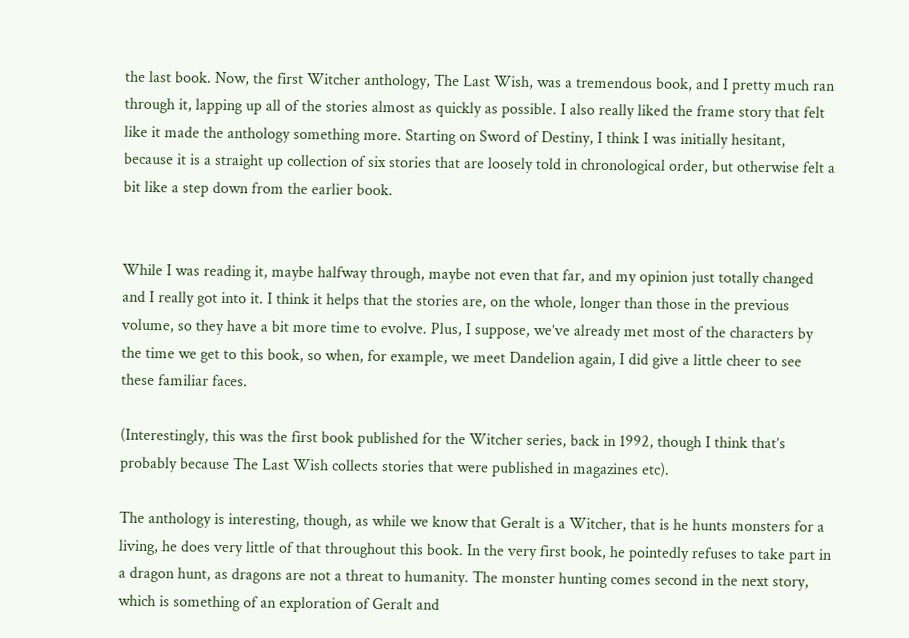the last book. Now, the first Witcher anthology, The Last Wish, was a tremendous book, and I pretty much ran through it, lapping up all of the stories almost as quickly as possible. I also really liked the frame story that felt like it made the anthology something more. Starting on Sword of Destiny, I think I was initially hesitant, because it is a straight up collection of six stories that are loosely told in chronological order, but otherwise felt a bit like a step down from the earlier book.


While I was reading it, maybe halfway through, maybe not even that far, and my opinion just totally changed and I really got into it. I think it helps that the stories are, on the whole, longer than those in the previous volume, so they have a bit more time to evolve. Plus, I suppose, we’ve already met most of the characters by the time we get to this book, so when, for example, we meet Dandelion again, I did give a little cheer to see these familiar faces.

(Interestingly, this was the first book published for the Witcher series, back in 1992, though I think that’s probably because The Last Wish collects stories that were published in magazines etc).

The anthology is interesting, though, as while we know that Geralt is a Witcher, that is he hunts monsters for a living, he does very little of that throughout this book. In the very first book, he pointedly refuses to take part in a dragon hunt, as dragons are not a threat to humanity. The monster hunting comes second in the next story, which is something of an exploration of Geralt and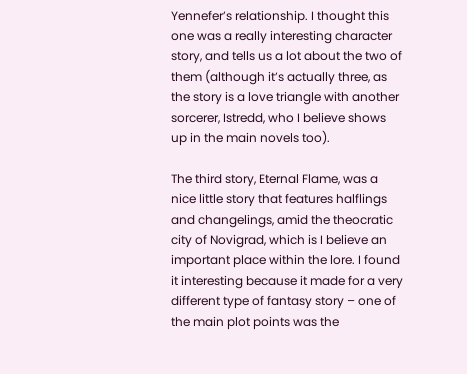Yennefer’s relationship. I thought this one was a really interesting character story, and tells us a lot about the two of them (although it’s actually three, as the story is a love triangle with another sorcerer, Istredd, who I believe shows up in the main novels too).

The third story, Eternal Flame, was a nice little story that features halflings and changelings, amid the theocratic city of Novigrad, which is I believe an important place within the lore. I found it interesting because it made for a very different type of fantasy story – one of the main plot points was the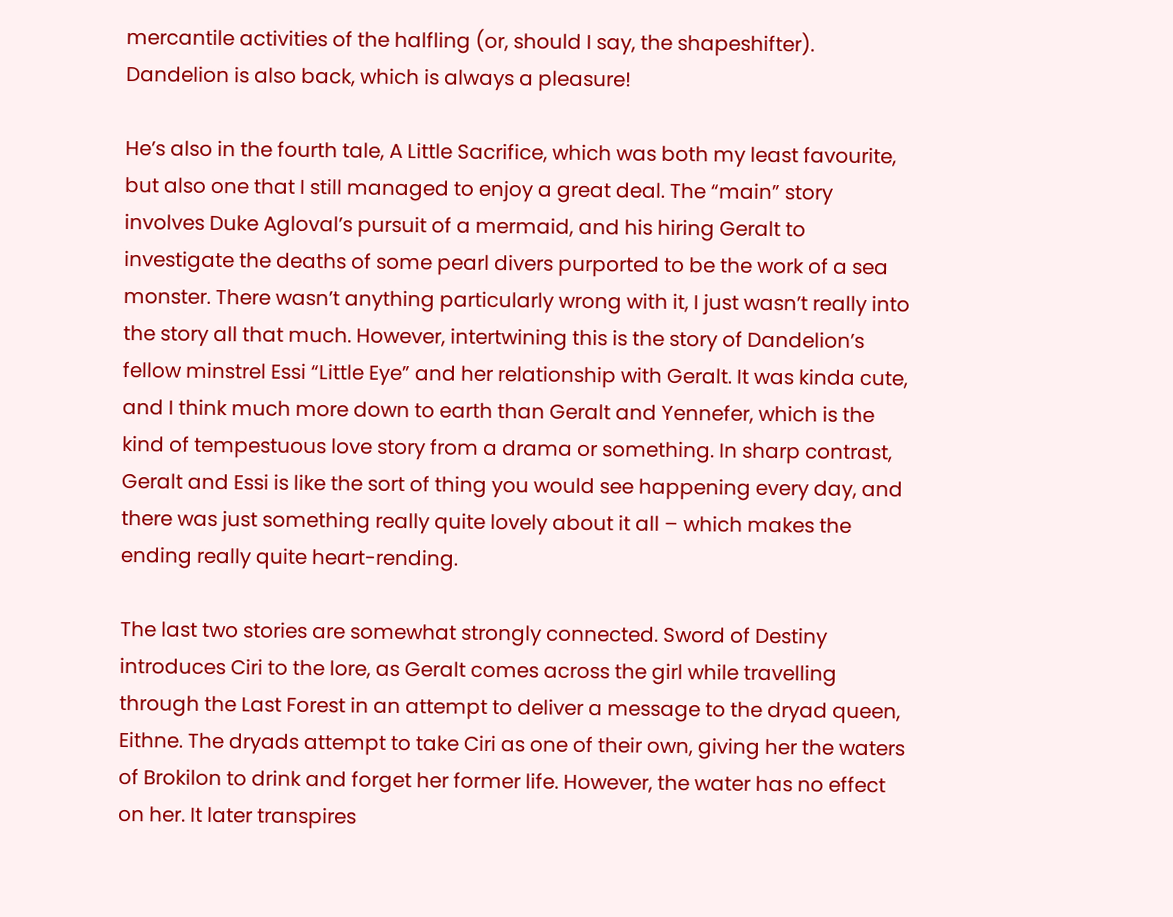mercantile activities of the halfling (or, should I say, the shapeshifter). Dandelion is also back, which is always a pleasure!

He’s also in the fourth tale, A Little Sacrifice, which was both my least favourite, but also one that I still managed to enjoy a great deal. The “main” story involves Duke Agloval’s pursuit of a mermaid, and his hiring Geralt to investigate the deaths of some pearl divers purported to be the work of a sea monster. There wasn’t anything particularly wrong with it, I just wasn’t really into the story all that much. However, intertwining this is the story of Dandelion’s fellow minstrel Essi “Little Eye” and her relationship with Geralt. It was kinda cute, and I think much more down to earth than Geralt and Yennefer, which is the kind of tempestuous love story from a drama or something. In sharp contrast, Geralt and Essi is like the sort of thing you would see happening every day, and there was just something really quite lovely about it all – which makes the ending really quite heart-rending.

The last two stories are somewhat strongly connected. Sword of Destiny introduces Ciri to the lore, as Geralt comes across the girl while travelling through the Last Forest in an attempt to deliver a message to the dryad queen, Eithne. The dryads attempt to take Ciri as one of their own, giving her the waters of Brokilon to drink and forget her former life. However, the water has no effect on her. It later transpires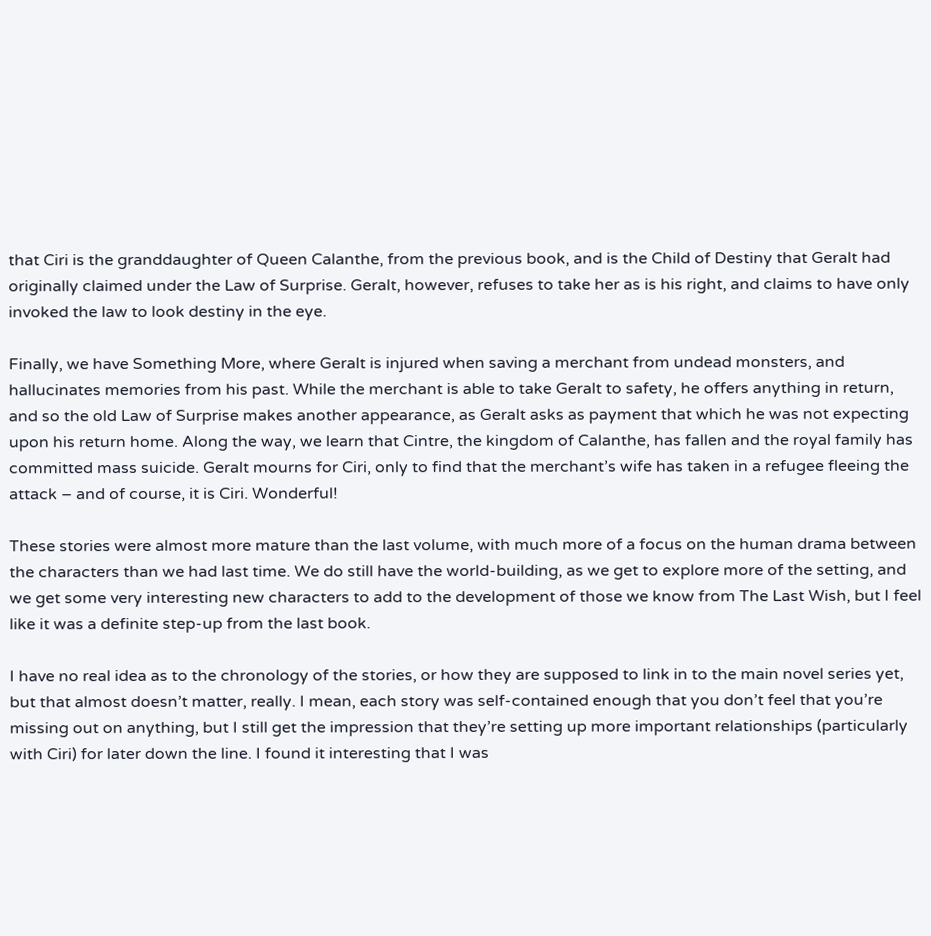that Ciri is the granddaughter of Queen Calanthe, from the previous book, and is the Child of Destiny that Geralt had originally claimed under the Law of Surprise. Geralt, however, refuses to take her as is his right, and claims to have only invoked the law to look destiny in the eye.

Finally, we have Something More, where Geralt is injured when saving a merchant from undead monsters, and hallucinates memories from his past. While the merchant is able to take Geralt to safety, he offers anything in return, and so the old Law of Surprise makes another appearance, as Geralt asks as payment that which he was not expecting upon his return home. Along the way, we learn that Cintre, the kingdom of Calanthe, has fallen and the royal family has committed mass suicide. Geralt mourns for Ciri, only to find that the merchant’s wife has taken in a refugee fleeing the attack – and of course, it is Ciri. Wonderful!

These stories were almost more mature than the last volume, with much more of a focus on the human drama between the characters than we had last time. We do still have the world-building, as we get to explore more of the setting, and we get some very interesting new characters to add to the development of those we know from The Last Wish, but I feel like it was a definite step-up from the last book.

I have no real idea as to the chronology of the stories, or how they are supposed to link in to the main novel series yet, but that almost doesn’t matter, really. I mean, each story was self-contained enough that you don’t feel that you’re missing out on anything, but I still get the impression that they’re setting up more important relationships (particularly with Ciri) for later down the line. I found it interesting that I was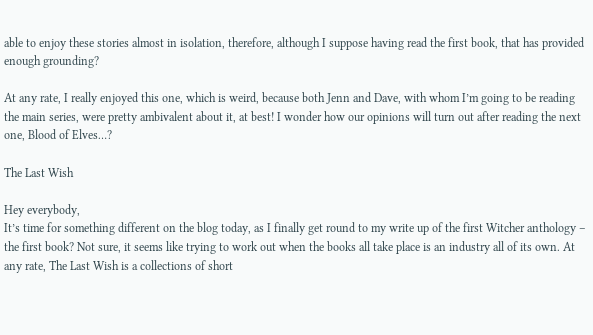able to enjoy these stories almost in isolation, therefore, although I suppose having read the first book, that has provided enough grounding?

At any rate, I really enjoyed this one, which is weird, because both Jenn and Dave, with whom I’m going to be reading the main series, were pretty ambivalent about it, at best! I wonder how our opinions will turn out after reading the next one, Blood of Elves…?

The Last Wish

Hey everybody,
It’s time for something different on the blog today, as I finally get round to my write up of the first Witcher anthology – the first book? Not sure, it seems like trying to work out when the books all take place is an industry all of its own. At any rate, The Last Wish is a collections of short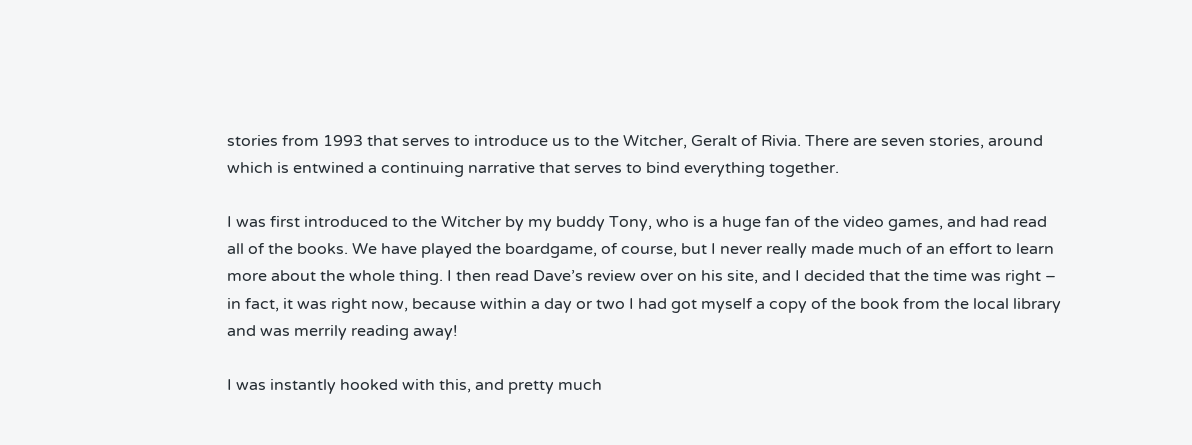stories from 1993 that serves to introduce us to the Witcher, Geralt of Rivia. There are seven stories, around which is entwined a continuing narrative that serves to bind everything together.

I was first introduced to the Witcher by my buddy Tony, who is a huge fan of the video games, and had read all of the books. We have played the boardgame, of course, but I never really made much of an effort to learn more about the whole thing. I then read Dave’s review over on his site, and I decided that the time was right – in fact, it was right now, because within a day or two I had got myself a copy of the book from the local library and was merrily reading away!

I was instantly hooked with this, and pretty much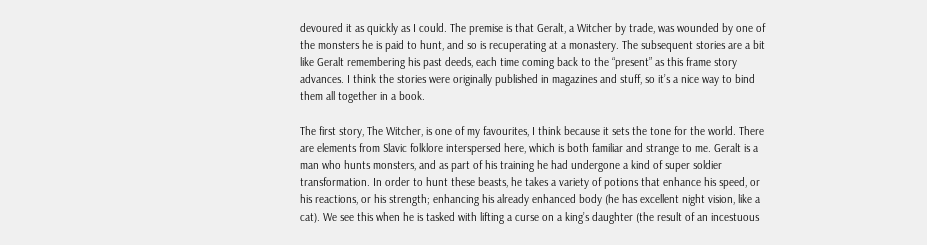devoured it as quickly as I could. The premise is that Geralt, a Witcher by trade, was wounded by one of the monsters he is paid to hunt, and so is recuperating at a monastery. The subsequent stories are a bit like Geralt remembering his past deeds, each time coming back to the “present” as this frame story advances. I think the stories were originally published in magazines and stuff, so it’s a nice way to bind them all together in a book.

The first story, The Witcher, is one of my favourites, I think because it sets the tone for the world. There are elements from Slavic folklore interspersed here, which is both familiar and strange to me. Geralt is a man who hunts monsters, and as part of his training he had undergone a kind of super soldier transformation. In order to hunt these beasts, he takes a variety of potions that enhance his speed, or his reactions, or his strength; enhancing his already enhanced body (he has excellent night vision, like a cat). We see this when he is tasked with lifting a curse on a king’s daughter (the result of an incestuous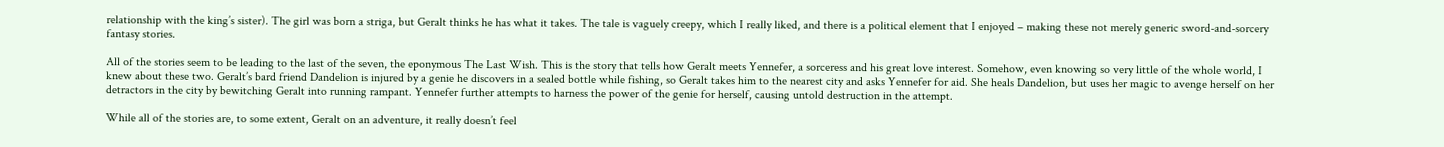relationship with the king’s sister). The girl was born a striga, but Geralt thinks he has what it takes. The tale is vaguely creepy, which I really liked, and there is a political element that I enjoyed – making these not merely generic sword-and-sorcery fantasy stories.

All of the stories seem to be leading to the last of the seven, the eponymous The Last Wish. This is the story that tells how Geralt meets Yennefer, a sorceress and his great love interest. Somehow, even knowing so very little of the whole world, I knew about these two. Geralt’s bard friend Dandelion is injured by a genie he discovers in a sealed bottle while fishing, so Geralt takes him to the nearest city and asks Yennefer for aid. She heals Dandelion, but uses her magic to avenge herself on her detractors in the city by bewitching Geralt into running rampant. Yennefer further attempts to harness the power of the genie for herself, causing untold destruction in the attempt.

While all of the stories are, to some extent, Geralt on an adventure, it really doesn’t feel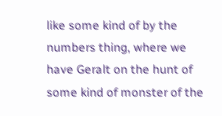like some kind of by the numbers thing, where we have Geralt on the hunt of some kind of monster of the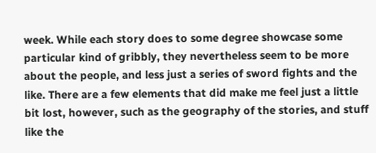week. While each story does to some degree showcase some particular kind of gribbly, they nevertheless seem to be more about the people, and less just a series of sword fights and the like. There are a few elements that did make me feel just a little bit lost, however, such as the geography of the stories, and stuff like the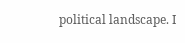political landscape. I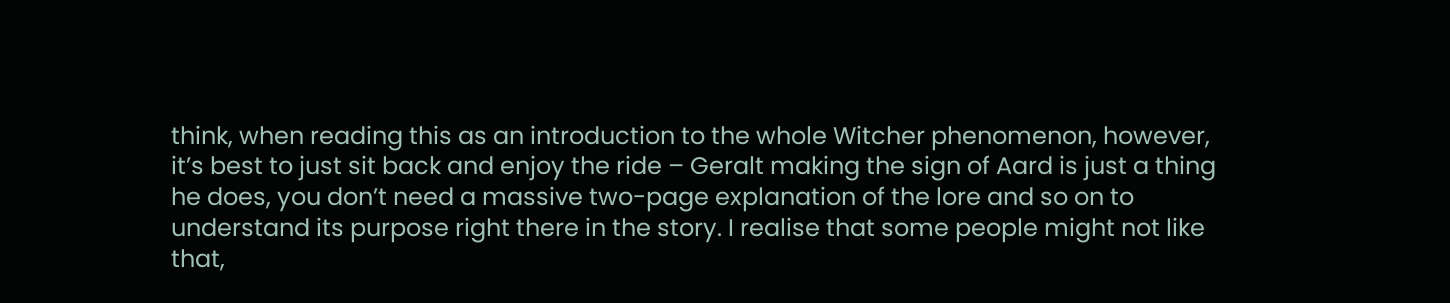think, when reading this as an introduction to the whole Witcher phenomenon, however, it’s best to just sit back and enjoy the ride – Geralt making the sign of Aard is just a thing he does, you don’t need a massive two-page explanation of the lore and so on to understand its purpose right there in the story. I realise that some people might not like that,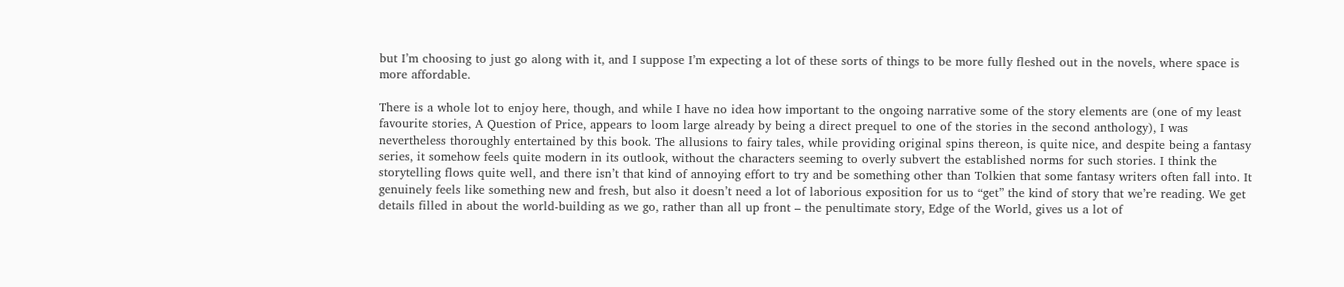but I’m choosing to just go along with it, and I suppose I’m expecting a lot of these sorts of things to be more fully fleshed out in the novels, where space is more affordable.

There is a whole lot to enjoy here, though, and while I have no idea how important to the ongoing narrative some of the story elements are (one of my least favourite stories, A Question of Price, appears to loom large already by being a direct prequel to one of the stories in the second anthology), I was nevertheless thoroughly entertained by this book. The allusions to fairy tales, while providing original spins thereon, is quite nice, and despite being a fantasy series, it somehow feels quite modern in its outlook, without the characters seeming to overly subvert the established norms for such stories. I think the storytelling flows quite well, and there isn’t that kind of annoying effort to try and be something other than Tolkien that some fantasy writers often fall into. It genuinely feels like something new and fresh, but also it doesn’t need a lot of laborious exposition for us to “get” the kind of story that we’re reading. We get details filled in about the world-building as we go, rather than all up front – the penultimate story, Edge of the World, gives us a lot of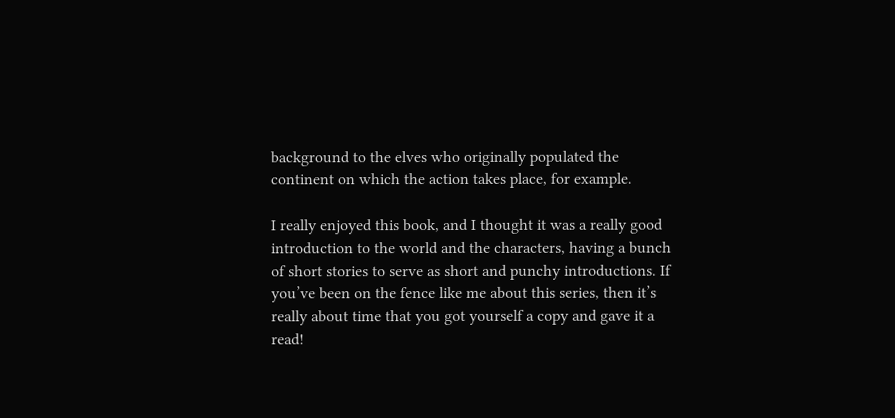background to the elves who originally populated the continent on which the action takes place, for example.

I really enjoyed this book, and I thought it was a really good introduction to the world and the characters, having a bunch of short stories to serve as short and punchy introductions. If you’ve been on the fence like me about this series, then it’s really about time that you got yourself a copy and gave it a read!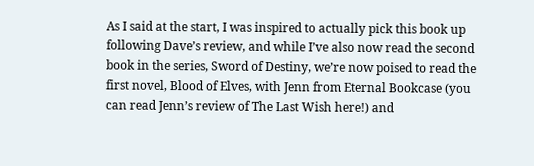As I said at the start, I was inspired to actually pick this book up following Dave’s review, and while I’ve also now read the second book in the series, Sword of Destiny, we’re now poised to read the first novel, Blood of Elves, with Jenn from Eternal Bookcase (you can read Jenn’s review of The Last Wish here!) and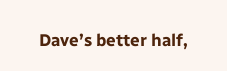Dave’s better half,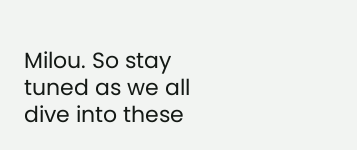Milou. So stay tuned as we all dive into these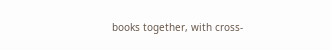books together, with cross-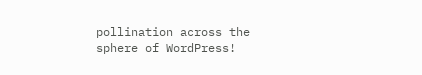pollination across the sphere of WordPress!